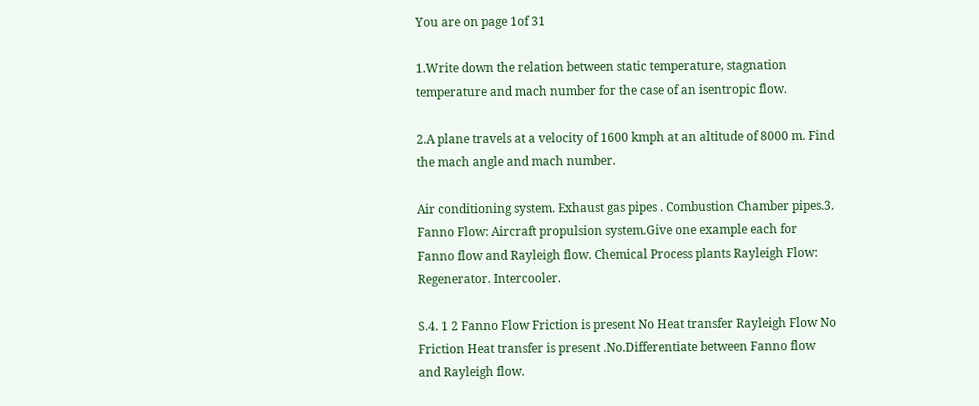You are on page 1of 31

1.Write down the relation between static temperature, stagnation temperature and mach number for the case of an isentropic flow.

2.A plane travels at a velocity of 1600 kmph at an altitude of 8000 m. Find the mach angle and mach number.

Air conditioning system. Exhaust gas pipes . Combustion Chamber pipes.3. Fanno Flow: Aircraft propulsion system.Give one example each for Fanno flow and Rayleigh flow. Chemical Process plants Rayleigh Flow: Regenerator. Intercooler.

S.4. 1 2 Fanno Flow Friction is present No Heat transfer Rayleigh Flow No Friction Heat transfer is present .No.Differentiate between Fanno flow and Rayleigh flow.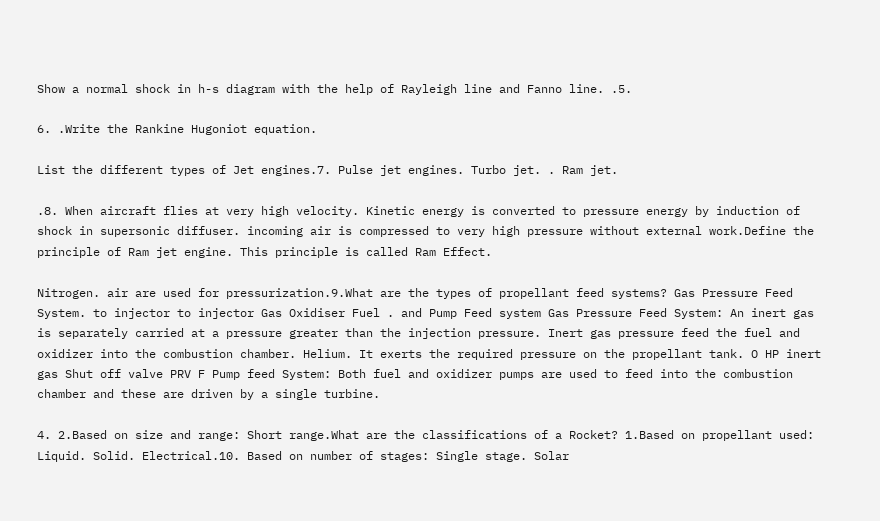Show a normal shock in h-s diagram with the help of Rayleigh line and Fanno line. .5.

6. .Write the Rankine Hugoniot equation.

List the different types of Jet engines.7. Pulse jet engines. Turbo jet. . Ram jet.

.8. When aircraft flies at very high velocity. Kinetic energy is converted to pressure energy by induction of shock in supersonic diffuser. incoming air is compressed to very high pressure without external work.Define the principle of Ram jet engine. This principle is called Ram Effect.

Nitrogen. air are used for pressurization.9.What are the types of propellant feed systems? Gas Pressure Feed System. to injector to injector Gas Oxidiser Fuel . and Pump Feed system Gas Pressure Feed System: An inert gas is separately carried at a pressure greater than the injection pressure. Inert gas pressure feed the fuel and oxidizer into the combustion chamber. Helium. It exerts the required pressure on the propellant tank. O HP inert gas Shut off valve PRV F Pump feed System: Both fuel and oxidizer pumps are used to feed into the combustion chamber and these are driven by a single turbine.

4. 2.Based on size and range: Short range.What are the classifications of a Rocket? 1.Based on propellant used: Liquid. Solid. Electrical.10. Based on number of stages: Single stage. Solar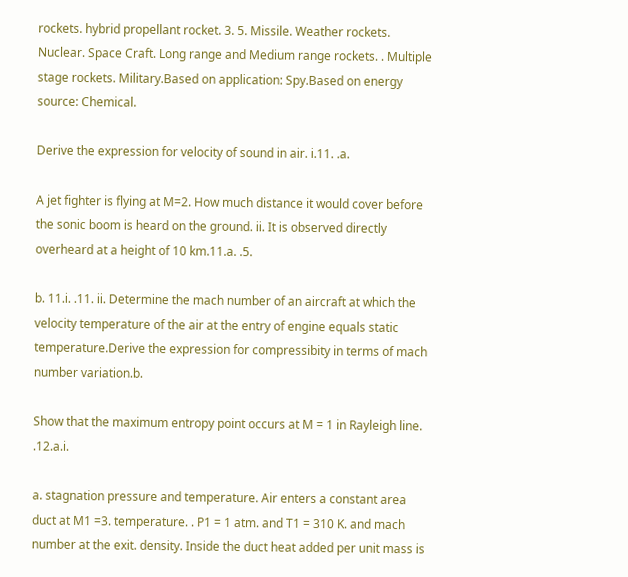rockets. hybrid propellant rocket. 3. 5. Missile. Weather rockets. Nuclear. Space Craft. Long range and Medium range rockets. . Multiple stage rockets. Military.Based on application: Spy.Based on energy source: Chemical.

Derive the expression for velocity of sound in air. i.11. .a.

A jet fighter is flying at M=2. How much distance it would cover before the sonic boom is heard on the ground. ii. It is observed directly overheard at a height of 10 km.11.a. .5.

b. 11.i. .11. ii. Determine the mach number of an aircraft at which the velocity temperature of the air at the entry of engine equals static temperature.Derive the expression for compressibity in terms of mach number variation.b.

Show that the maximum entropy point occurs at M = 1 in Rayleigh line. .12.a.i.

a. stagnation pressure and temperature. Air enters a constant area duct at M1 =3. temperature. . P1 = 1 atm. and T1 = 310 K. and mach number at the exit. density. Inside the duct heat added per unit mass is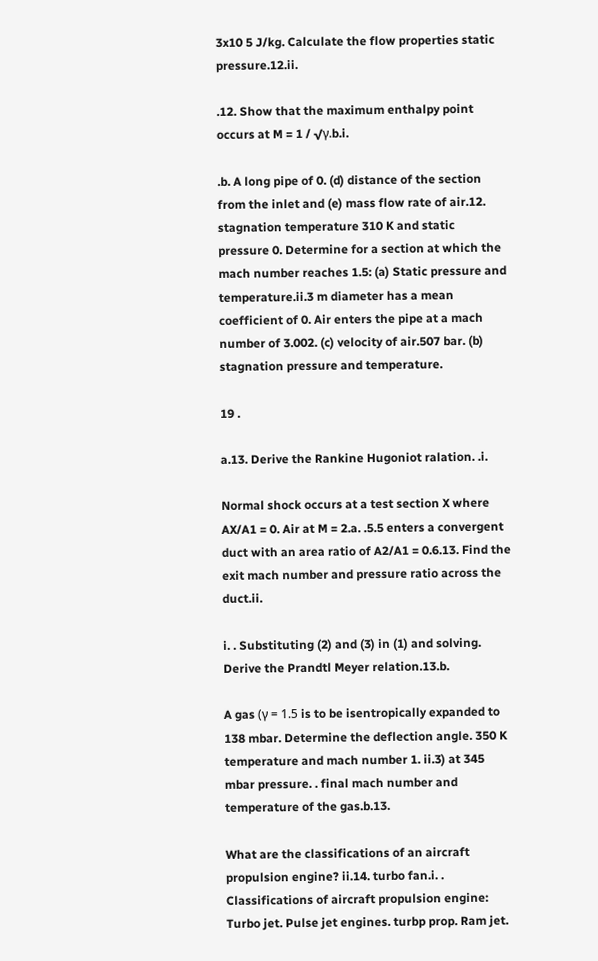3x10 5 J/kg. Calculate the flow properties static pressure.12.ii.

.12. Show that the maximum enthalpy point occurs at M = 1 / √γ.b.i.

.b. A long pipe of 0. (d) distance of the section from the inlet and (e) mass flow rate of air.12. stagnation temperature 310 K and static pressure 0. Determine for a section at which the mach number reaches 1.5: (a) Static pressure and temperature.ii.3 m diameter has a mean coefficient of 0. Air enters the pipe at a mach number of 3.002. (c) velocity of air.507 bar. (b) stagnation pressure and temperature.

19 .

a.13. Derive the Rankine Hugoniot ralation. .i.

Normal shock occurs at a test section X where AX/A1 = 0. Air at M = 2.a. .5.5 enters a convergent duct with an area ratio of A2/A1 = 0.6.13. Find the exit mach number and pressure ratio across the duct.ii.

i. . Substituting (2) and (3) in (1) and solving. Derive the Prandtl Meyer relation.13.b.

A gas (γ = 1.5 is to be isentropically expanded to 138 mbar. Determine the deflection angle. 350 K temperature and mach number 1. ii.3) at 345 mbar pressure. . final mach number and temperature of the gas.b.13.

What are the classifications of an aircraft propulsion engine? ii.14. turbo fan.i. . Classifications of aircraft propulsion engine: Turbo jet. Pulse jet engines. turbp prop. Ram jet.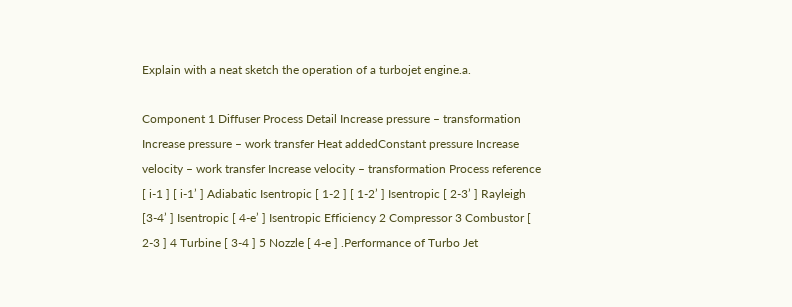Explain with a neat sketch the operation of a turbojet engine.a.

Component 1 Diffuser Process Detail Increase pressure – transformation Increase pressure – work transfer Heat addedConstant pressure Increase velocity – work transfer Increase velocity – transformation Process reference [ i-1 ] [ i-1’ ] Adiabatic Isentropic [ 1-2 ] [ 1-2’ ] Isentropic [ 2-3’ ] Rayleigh [3-4’ ] Isentropic [ 4-e’ ] Isentropic Efficiency 2 Compressor 3 Combustor [ 2-3 ] 4 Turbine [ 3-4 ] 5 Nozzle [ 4-e ] .Performance of Turbo Jet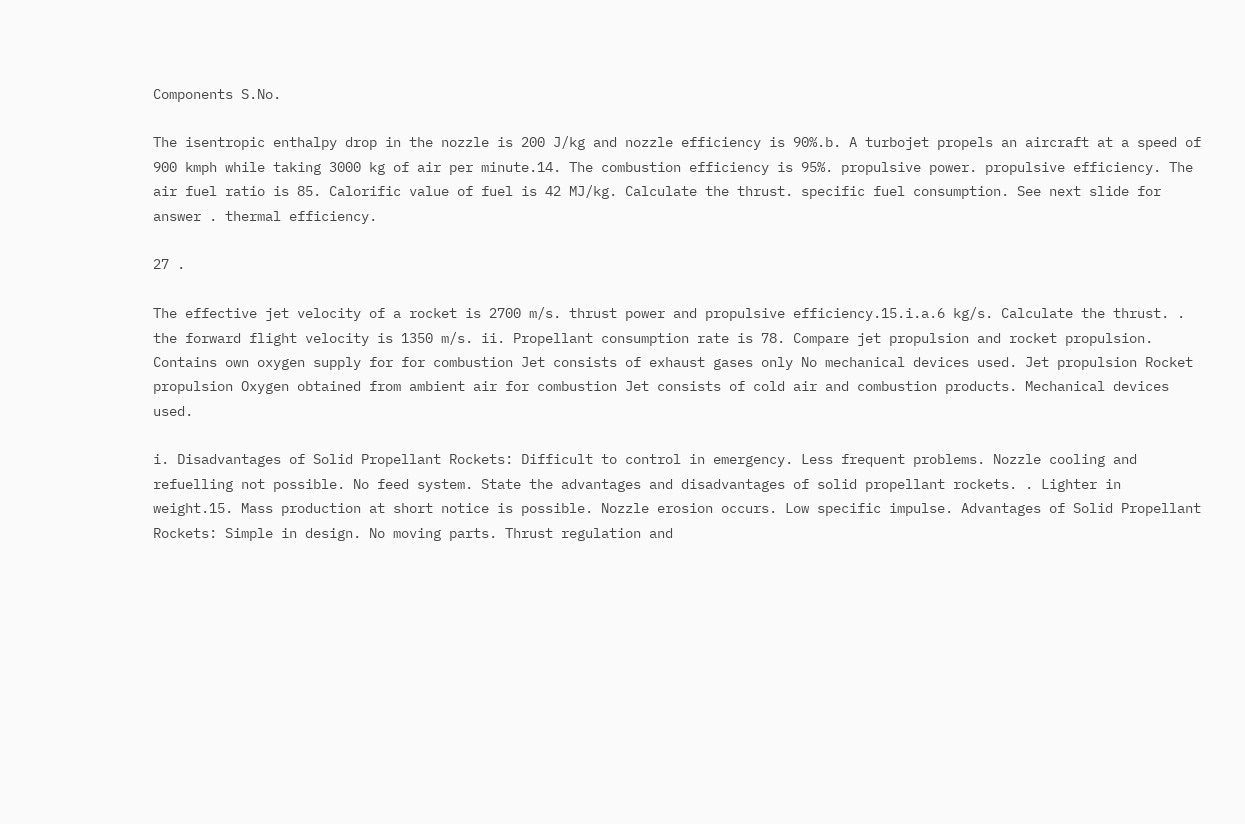Components S.No.

The isentropic enthalpy drop in the nozzle is 200 J/kg and nozzle efficiency is 90%.b. A turbojet propels an aircraft at a speed of 900 kmph while taking 3000 kg of air per minute.14. The combustion efficiency is 95%. propulsive power. propulsive efficiency. The air fuel ratio is 85. Calorific value of fuel is 42 MJ/kg. Calculate the thrust. specific fuel consumption. See next slide for answer . thermal efficiency.

27 .

The effective jet velocity of a rocket is 2700 m/s. thrust power and propulsive efficiency.15.i.a.6 kg/s. Calculate the thrust. . the forward flight velocity is 1350 m/s. ii. Propellant consumption rate is 78. Compare jet propulsion and rocket propulsion. Contains own oxygen supply for for combustion Jet consists of exhaust gases only No mechanical devices used. Jet propulsion Rocket propulsion Oxygen obtained from ambient air for combustion Jet consists of cold air and combustion products. Mechanical devices used.

i. Disadvantages of Solid Propellant Rockets: Difficult to control in emergency. Less frequent problems. Nozzle cooling and refuelling not possible. No feed system. State the advantages and disadvantages of solid propellant rockets. . Lighter in weight.15. Mass production at short notice is possible. Nozzle erosion occurs. Low specific impulse. Advantages of Solid Propellant Rockets: Simple in design. No moving parts. Thrust regulation and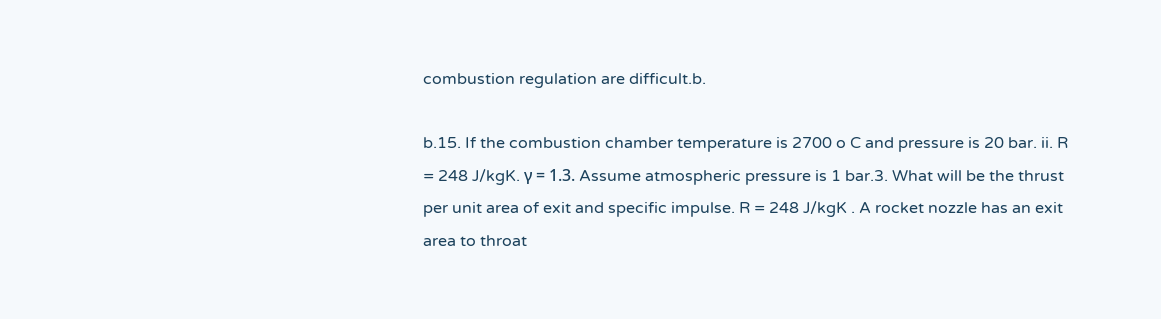combustion regulation are difficult.b.

b.15. If the combustion chamber temperature is 2700 o C and pressure is 20 bar. ii. R = 248 J/kgK. γ = 1.3. Assume atmospheric pressure is 1 bar.3. What will be the thrust per unit area of exit and specific impulse. R = 248 J/kgK . A rocket nozzle has an exit area to throat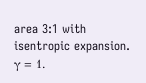area 3:1 with isentropic expansion. γ = 1.